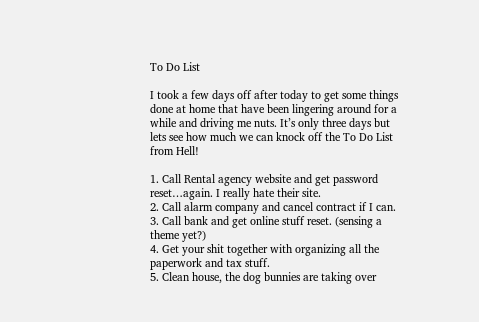To Do List

I took a few days off after today to get some things done at home that have been lingering around for a while and driving me nuts. It’s only three days but lets see how much we can knock off the To Do List from Hell!

1. Call Rental agency website and get password reset…again. I really hate their site.
2. Call alarm company and cancel contract if I can.
3. Call bank and get online stuff reset. (sensing a theme yet?)
4. Get your shit together with organizing all the paperwork and tax stuff.
5. Clean house, the dog bunnies are taking over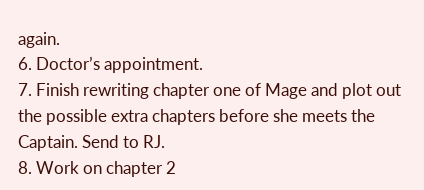again.
6. Doctor’s appointment.
7. Finish rewriting chapter one of Mage and plot out the possible extra chapters before she meets the Captain. Send to RJ.
8. Work on chapter 2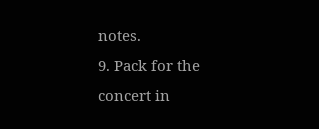notes.
9. Pack for the concert in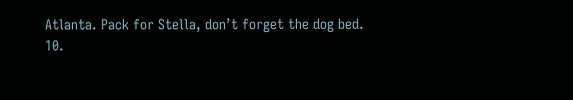Atlanta. Pack for Stella, don’t forget the dog bed.
10.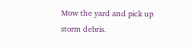Mow the yard and pick up storm debris.